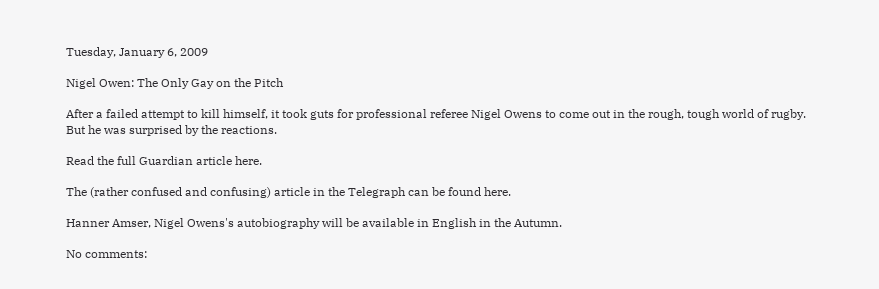Tuesday, January 6, 2009

Nigel Owen: The Only Gay on the Pitch

After a failed attempt to kill himself, it took guts for professional referee Nigel Owens to come out in the rough, tough world of rugby. But he was surprised by the reactions.

Read the full Guardian article here.

The (rather confused and confusing) article in the Telegraph can be found here.

Hanner Amser, Nigel Owens's autobiography will be available in English in the Autumn.

No comments: